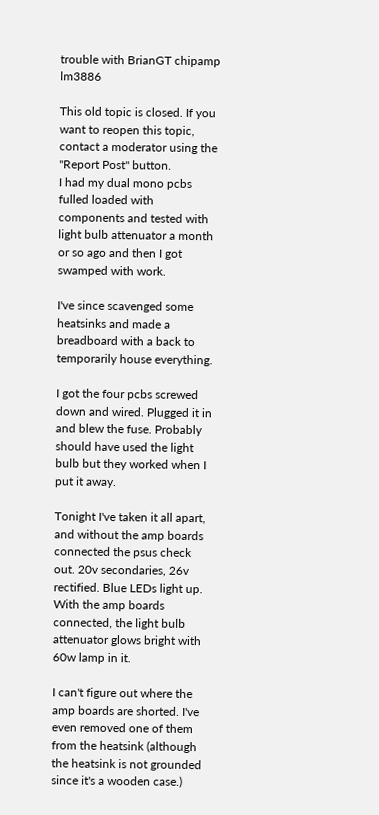trouble with BrianGT chipamp lm3886

This old topic is closed. If you want to reopen this topic, contact a moderator using the "Report Post" button.
I had my dual mono pcbs fulled loaded with components and tested with light bulb attenuator a month or so ago and then I got swamped with work.

I've since scavenged some heatsinks and made a breadboard with a back to temporarily house everything.

I got the four pcbs screwed down and wired. Plugged it in and blew the fuse. Probably should have used the light bulb but they worked when I put it away.

Tonight I've taken it all apart, and without the amp boards connected the psus check out. 20v secondaries, 26v rectified. Blue LEDs light up. With the amp boards connected, the light bulb attenuator glows bright with 60w lamp in it.

I can't figure out where the amp boards are shorted. I've even removed one of them from the heatsink (although the heatsink is not grounded since it's a wooden case.)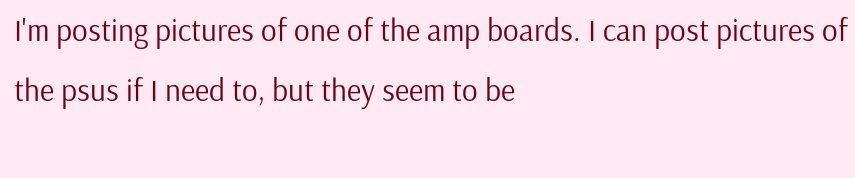I'm posting pictures of one of the amp boards. I can post pictures of the psus if I need to, but they seem to be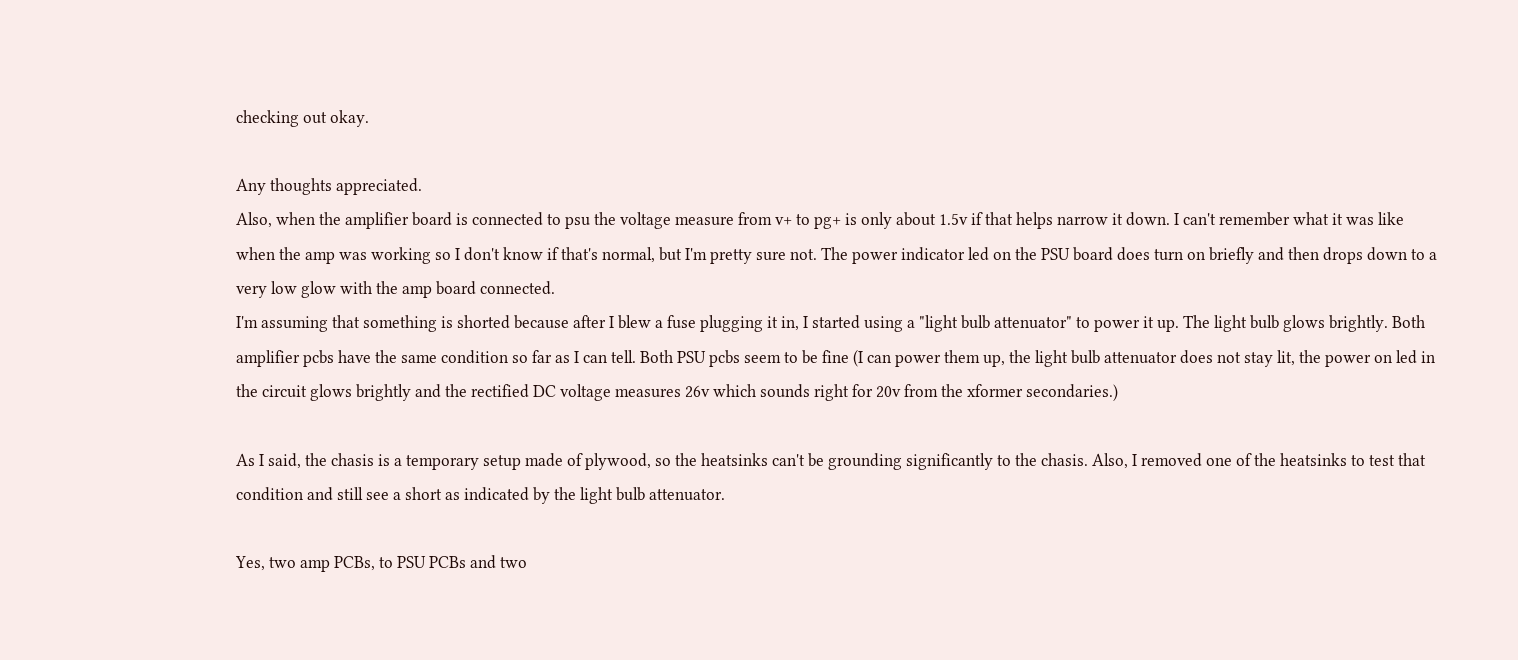checking out okay.

Any thoughts appreciated.
Also, when the amplifier board is connected to psu the voltage measure from v+ to pg+ is only about 1.5v if that helps narrow it down. I can't remember what it was like when the amp was working so I don't know if that's normal, but I'm pretty sure not. The power indicator led on the PSU board does turn on briefly and then drops down to a very low glow with the amp board connected.
I'm assuming that something is shorted because after I blew a fuse plugging it in, I started using a "light bulb attenuator" to power it up. The light bulb glows brightly. Both amplifier pcbs have the same condition so far as I can tell. Both PSU pcbs seem to be fine (I can power them up, the light bulb attenuator does not stay lit, the power on led in the circuit glows brightly and the rectified DC voltage measures 26v which sounds right for 20v from the xformer secondaries.)

As I said, the chasis is a temporary setup made of plywood, so the heatsinks can't be grounding significantly to the chasis. Also, I removed one of the heatsinks to test that condition and still see a short as indicated by the light bulb attenuator.

Yes, two amp PCBs, to PSU PCBs and two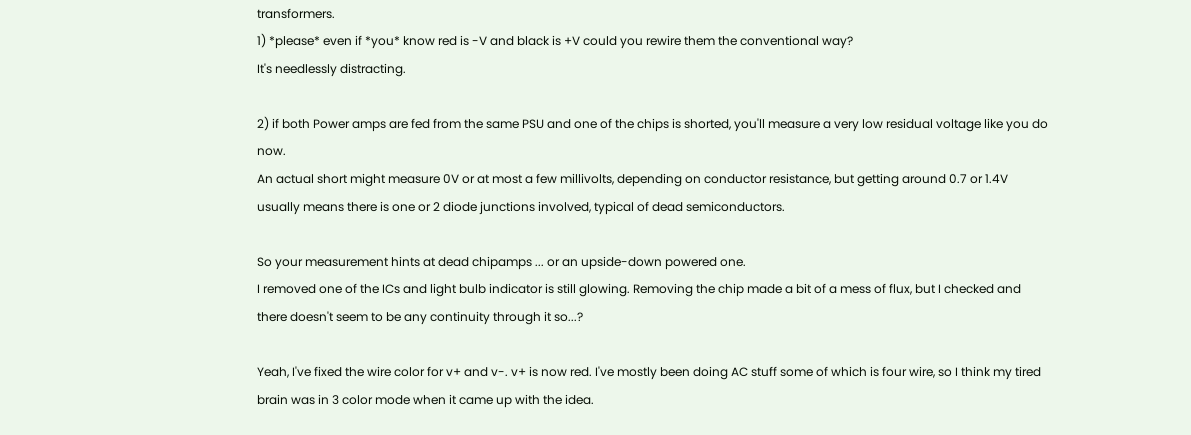transformers.
1) *please* even if *you* know red is -V and black is +V could you rewire them the conventional way?
It's needlessly distracting.

2) if both Power amps are fed from the same PSU and one of the chips is shorted, you'll measure a very low residual voltage like you do now.
An actual short might measure 0V or at most a few millivolts, depending on conductor resistance, but getting around 0.7 or 1.4V usually means there is one or 2 diode junctions involved, typical of dead semiconductors.

So your measurement hints at dead chipamps ... or an upside-down powered one.
I removed one of the ICs and light bulb indicator is still glowing. Removing the chip made a bit of a mess of flux, but I checked and there doesn't seem to be any continuity through it so...?

Yeah, I've fixed the wire color for v+ and v-. v+ is now red. I've mostly been doing AC stuff some of which is four wire, so I think my tired brain was in 3 color mode when it came up with the idea.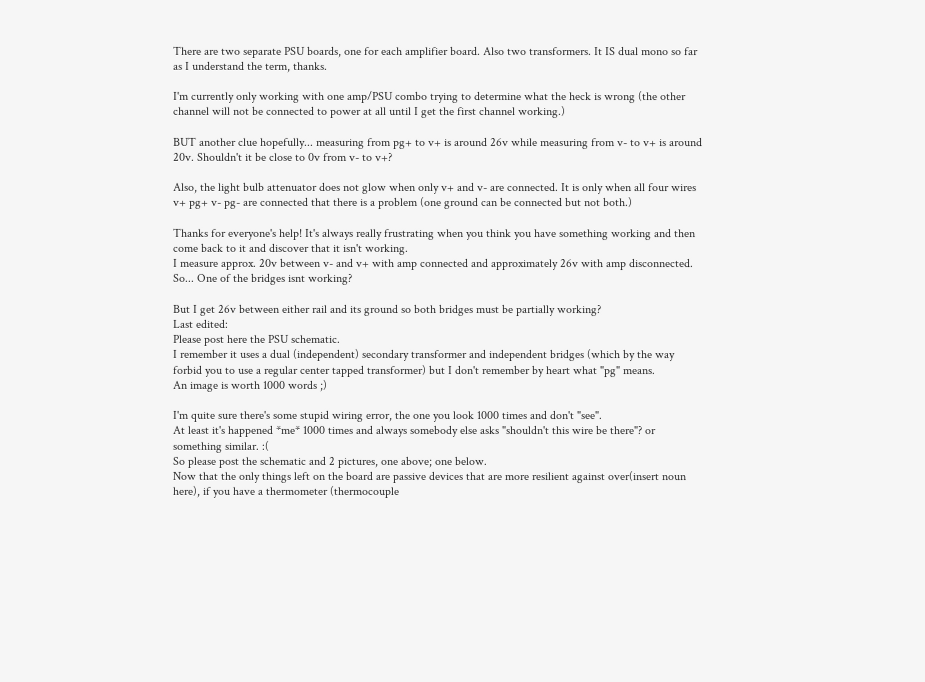There are two separate PSU boards, one for each amplifier board. Also two transformers. It IS dual mono so far as I understand the term, thanks.

I'm currently only working with one amp/PSU combo trying to determine what the heck is wrong (the other channel will not be connected to power at all until I get the first channel working.)

BUT another clue hopefully... measuring from pg+ to v+ is around 26v while measuring from v- to v+ is around 20v. Shouldn't it be close to 0v from v- to v+?

Also, the light bulb attenuator does not glow when only v+ and v- are connected. It is only when all four wires v+ pg+ v- pg- are connected that there is a problem (one ground can be connected but not both.)

Thanks for everyone's help! It's always really frustrating when you think you have something working and then come back to it and discover that it isn't working.
I measure approx. 20v between v- and v+ with amp connected and approximately 26v with amp disconnected. So... One of the bridges isnt working?

But I get 26v between either rail and its ground so both bridges must be partially working?
Last edited:
Please post here the PSU schematic.
I remember it uses a dual (independent) secondary transformer and independent bridges (which by the way forbid you to use a regular center tapped transformer) but I don't remember by heart what "pg" means.
An image is worth 1000 words ;)

I'm quite sure there's some stupid wiring error, the one you look 1000 times and don't "see".
At least it's happened *me* 1000 times and always somebody else asks "shouldn't this wire be there"? or something similar. :(
So please post the schematic and 2 pictures, one above; one below.
Now that the only things left on the board are passive devices that are more resilient against over(insert noun here), if you have a thermometer (thermocouple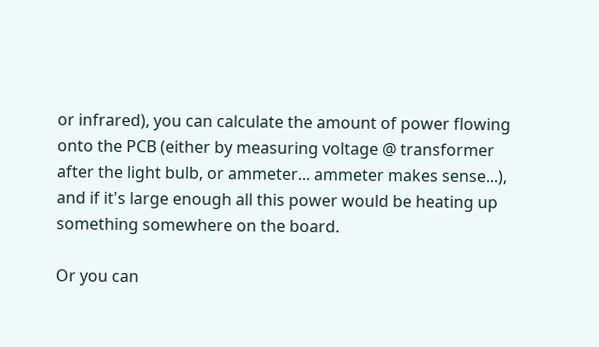or infrared), you can calculate the amount of power flowing onto the PCB (either by measuring voltage @ transformer after the light bulb, or ammeter... ammeter makes sense...), and if it's large enough all this power would be heating up something somewhere on the board.

Or you can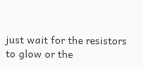just wait for the resistors to glow or the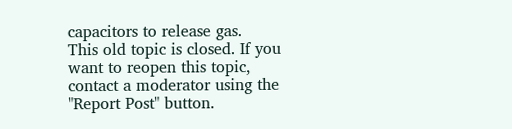capacitors to release gas.
This old topic is closed. If you want to reopen this topic, contact a moderator using the "Report Post" button.